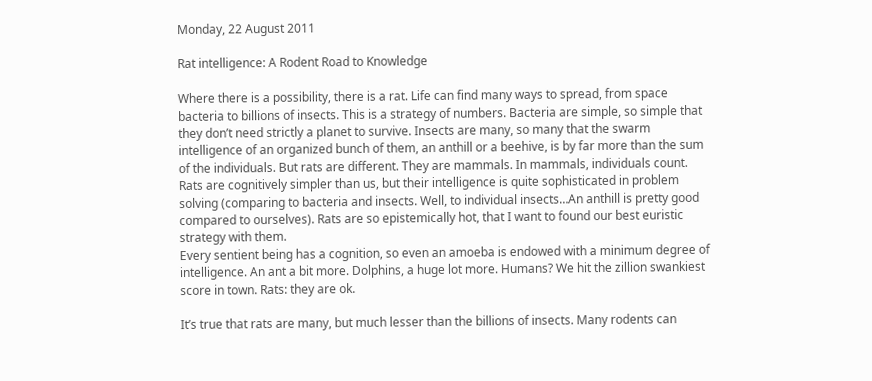Monday, 22 August 2011

Rat intelligence: A Rodent Road to Knowledge

Where there is a possibility, there is a rat. Life can find many ways to spread, from space bacteria to billions of insects. This is a strategy of numbers. Bacteria are simple, so simple that they don’t need strictly a planet to survive. Insects are many, so many that the swarm intelligence of an organized bunch of them, an anthill or a beehive, is by far more than the sum of the individuals. But rats are different. They are mammals. In mammals, individuals count.
Rats are cognitively simpler than us, but their intelligence is quite sophisticated in problem solving (comparing to bacteria and insects. Well, to individual insects…An anthill is pretty good compared to ourselves). Rats are so epistemically hot, that I want to found our best euristic strategy with them.
Every sentient being has a cognition, so even an amoeba is endowed with a minimum degree of intelligence. An ant a bit more. Dolphins, a huge lot more. Humans? We hit the zillion swankiest score in town. Rats: they are ok.

It’s true that rats are many, but much lesser than the billions of insects. Many rodents can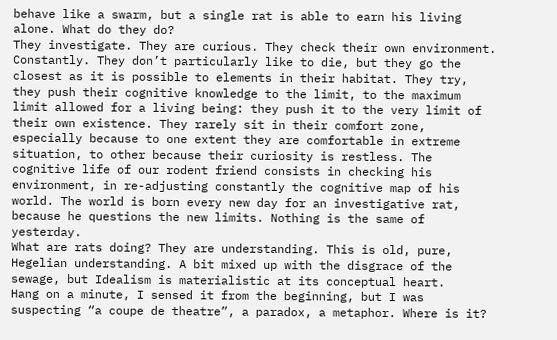behave like a swarm, but a single rat is able to earn his living alone. What do they do?
They investigate. They are curious. They check their own environment. Constantly. They don’t particularly like to die, but they go the closest as it is possible to elements in their habitat. They try, they push their cognitive knowledge to the limit, to the maximum limit allowed for a living being: they push it to the very limit of their own existence. They rarely sit in their comfort zone, especially because to one extent they are comfortable in extreme situation, to other because their curiosity is restless. The cognitive life of our rodent friend consists in checking his environment, in re-adjusting constantly the cognitive map of his world. The world is born every new day for an investigative rat, because he questions the new limits. Nothing is the same of yesterday.
What are rats doing? They are understanding. This is old, pure, Hegelian understanding. A bit mixed up with the disgrace of the sewage, but Idealism is materialistic at its conceptual heart.
Hang on a minute, I sensed it from the beginning, but I was suspecting “a coupe de theatre”, a paradox, a metaphor. Where is it?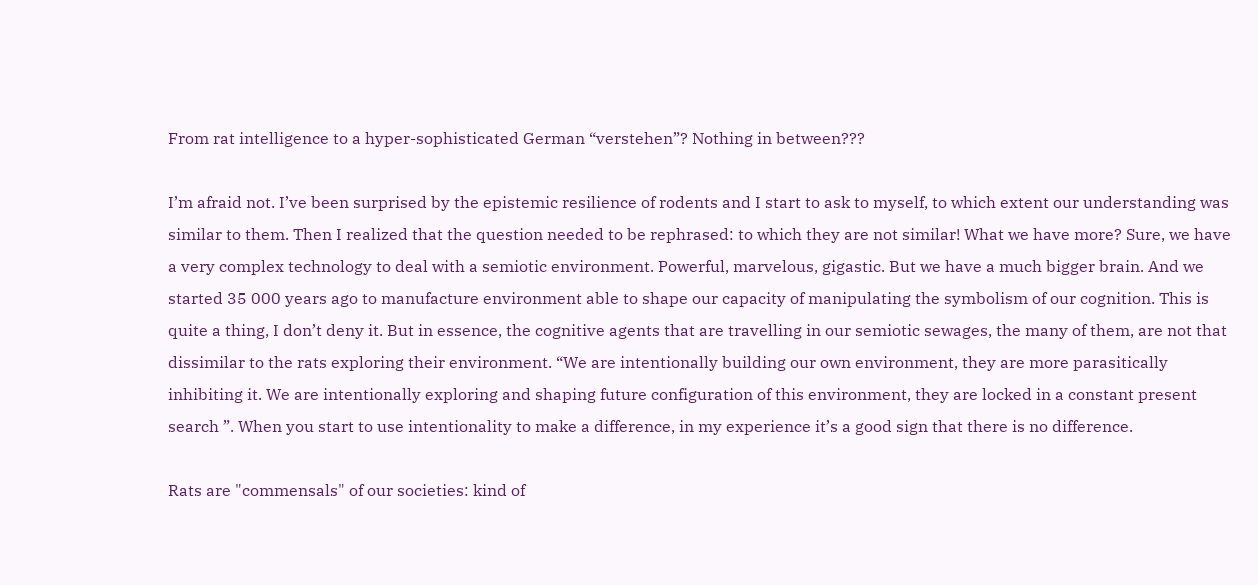From rat intelligence to a hyper-sophisticated German “verstehen”? Nothing in between???

I’m afraid not. I’ve been surprised by the epistemic resilience of rodents and I start to ask to myself, to which extent our understanding was similar to them. Then I realized that the question needed to be rephrased: to which they are not similar! What we have more? Sure, we have a very complex technology to deal with a semiotic environment. Powerful, marvelous, gigastic. But we have a much bigger brain. And we started 35 000 years ago to manufacture environment able to shape our capacity of manipulating the symbolism of our cognition. This is quite a thing, I don’t deny it. But in essence, the cognitive agents that are travelling in our semiotic sewages, the many of them, are not that dissimilar to the rats exploring their environment. “We are intentionally building our own environment, they are more parasitically inhibiting it. We are intentionally exploring and shaping future configuration of this environment, they are locked in a constant present search ”. When you start to use intentionality to make a difference, in my experience it’s a good sign that there is no difference.

Rats are "commensals" of our societies: kind of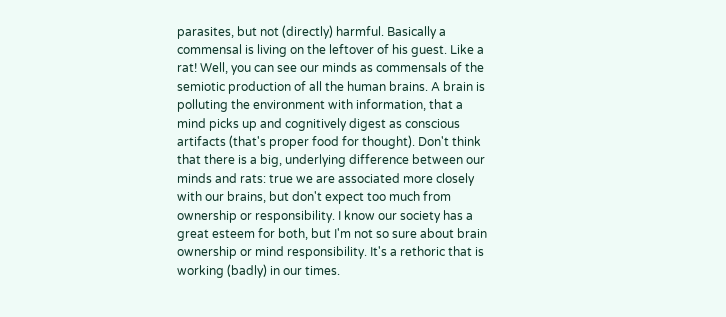parasites, but not (directly) harmful. Basically a commensal is living on the leftover of his guest. Like a rat! Well, you can see our minds as commensals of the semiotic production of all the human brains. A brain is polluting the environment with information, that a mind picks up and cognitively digest as conscious artifacts (that's proper food for thought). Don't think that there is a big, underlying difference between our minds and rats: true we are associated more closely with our brains, but don't expect too much from ownership or responsibility. I know our society has a great esteem for both, but I'm not so sure about brain ownership or mind responsibility. It's a rethoric that is working (badly) in our times.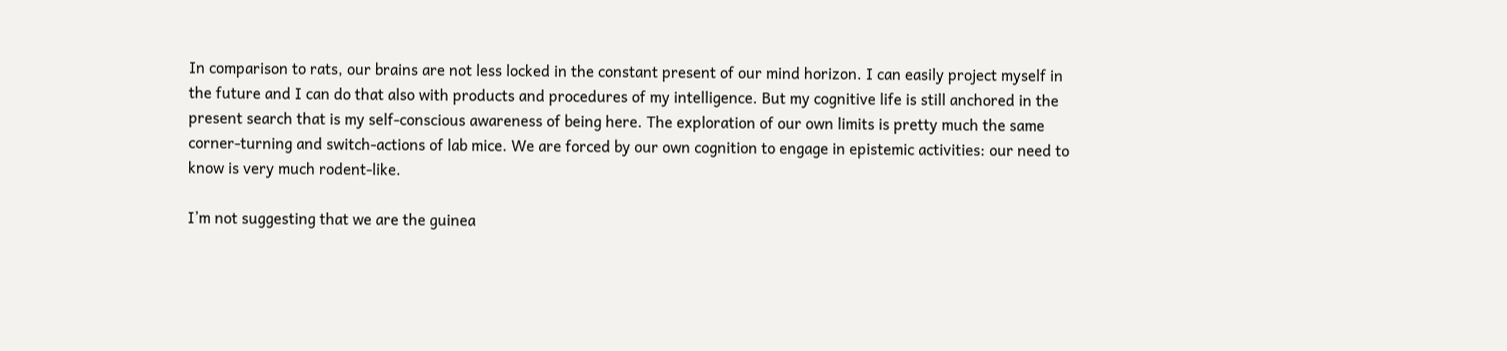In comparison to rats, our brains are not less locked in the constant present of our mind horizon. I can easily project myself in the future and I can do that also with products and procedures of my intelligence. But my cognitive life is still anchored in the present search that is my self-conscious awareness of being here. The exploration of our own limits is pretty much the same corner-turning and switch-actions of lab mice. We are forced by our own cognition to engage in epistemic activities: our need to know is very much rodent-like.

I’m not suggesting that we are the guinea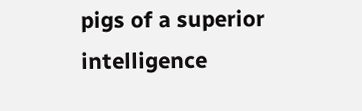pigs of a superior intelligence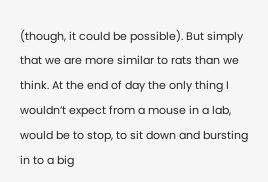(though, it could be possible). But simply that we are more similar to rats than we think. At the end of day the only thing I wouldn’t expect from a mouse in a lab, would be to stop, to sit down and bursting in to a big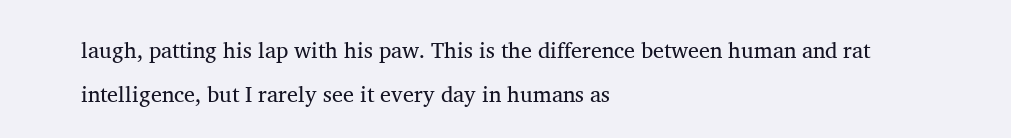laugh, patting his lap with his paw. This is the difference between human and rat intelligence, but I rarely see it every day in humans as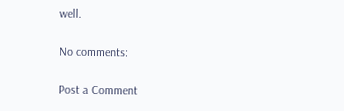well.

No comments:

Post a Comment